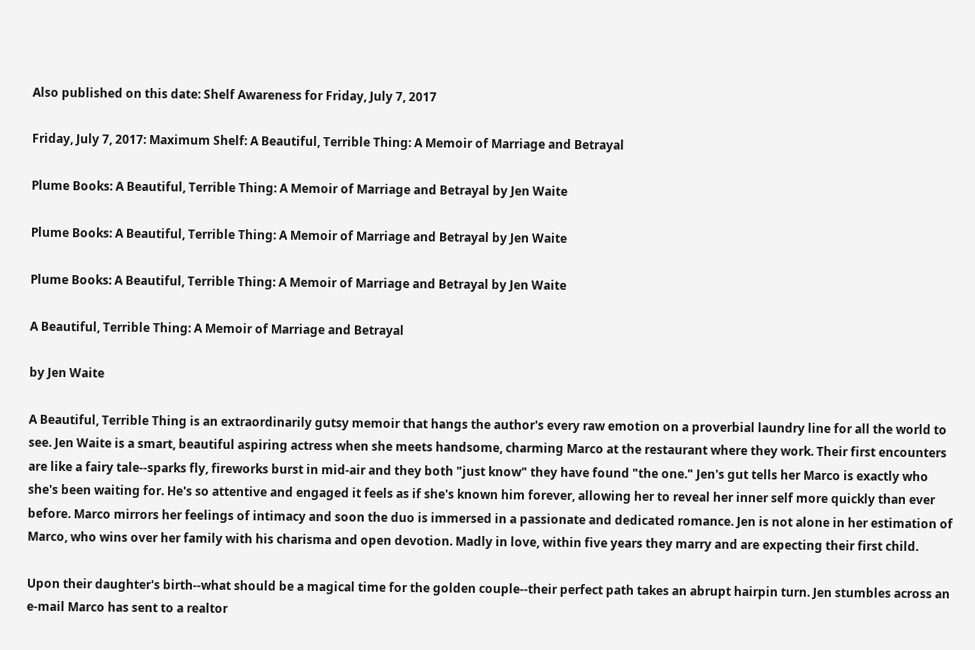Also published on this date: Shelf Awareness for Friday, July 7, 2017

Friday, July 7, 2017: Maximum Shelf: A Beautiful, Terrible Thing: A Memoir of Marriage and Betrayal

Plume Books: A Beautiful, Terrible Thing: A Memoir of Marriage and Betrayal by Jen Waite

Plume Books: A Beautiful, Terrible Thing: A Memoir of Marriage and Betrayal by Jen Waite

Plume Books: A Beautiful, Terrible Thing: A Memoir of Marriage and Betrayal by Jen Waite

A Beautiful, Terrible Thing: A Memoir of Marriage and Betrayal

by Jen Waite

A Beautiful, Terrible Thing is an extraordinarily gutsy memoir that hangs the author's every raw emotion on a proverbial laundry line for all the world to see. Jen Waite is a smart, beautiful aspiring actress when she meets handsome, charming Marco at the restaurant where they work. Their first encounters are like a fairy tale--sparks fly, fireworks burst in mid-air and they both "just know" they have found "the one." Jen's gut tells her Marco is exactly who she's been waiting for. He's so attentive and engaged it feels as if she's known him forever, allowing her to reveal her inner self more quickly than ever before. Marco mirrors her feelings of intimacy and soon the duo is immersed in a passionate and dedicated romance. Jen is not alone in her estimation of Marco, who wins over her family with his charisma and open devotion. Madly in love, within five years they marry and are expecting their first child.

Upon their daughter's birth--what should be a magical time for the golden couple--their perfect path takes an abrupt hairpin turn. Jen stumbles across an e-mail Marco has sent to a realtor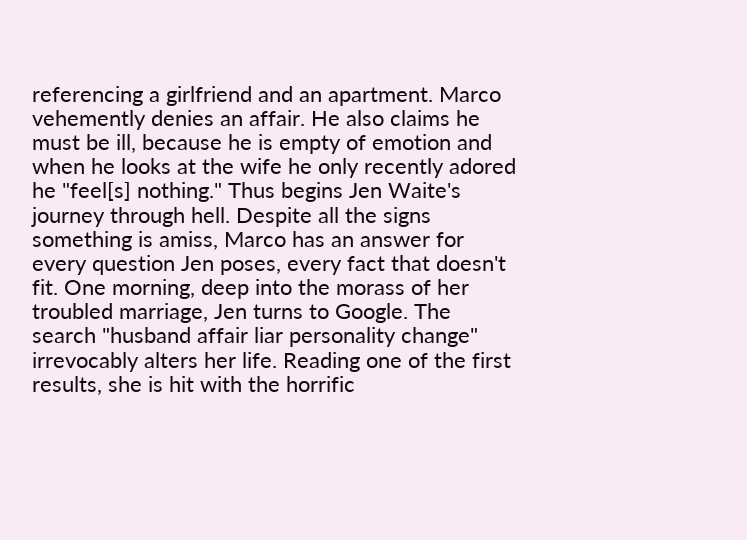referencing a girlfriend and an apartment. Marco vehemently denies an affair. He also claims he must be ill, because he is empty of emotion and when he looks at the wife he only recently adored he "feel[s] nothing." Thus begins Jen Waite's journey through hell. Despite all the signs something is amiss, Marco has an answer for every question Jen poses, every fact that doesn't fit. One morning, deep into the morass of her troubled marriage, Jen turns to Google. The search "husband affair liar personality change" irrevocably alters her life. Reading one of the first results, she is hit with the horrific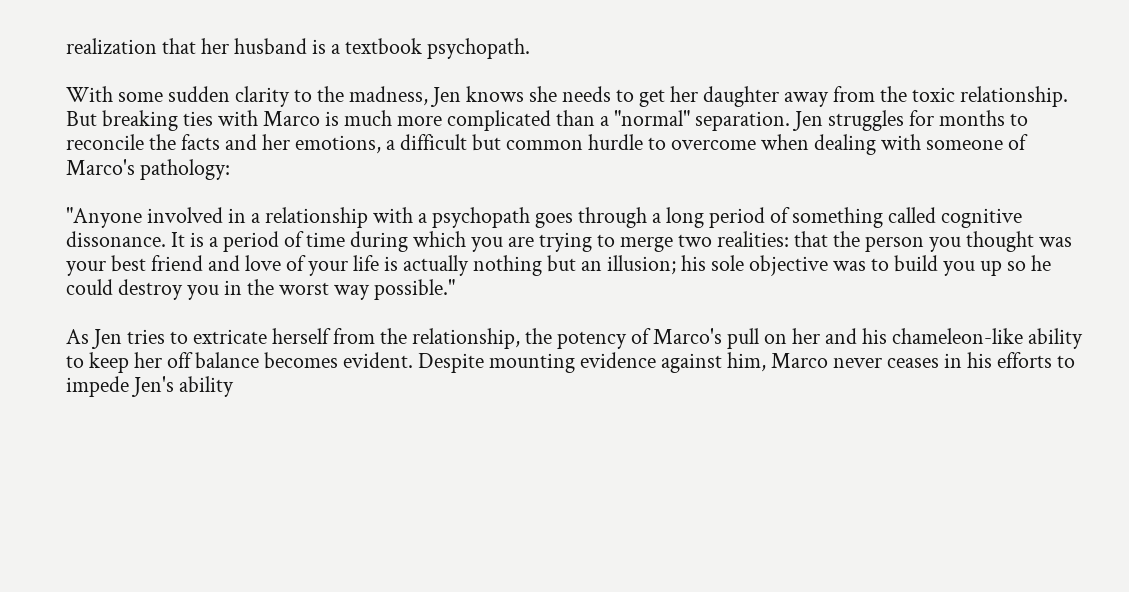realization that her husband is a textbook psychopath.

With some sudden clarity to the madness, Jen knows she needs to get her daughter away from the toxic relationship. But breaking ties with Marco is much more complicated than a "normal" separation. Jen struggles for months to reconcile the facts and her emotions, a difficult but common hurdle to overcome when dealing with someone of Marco's pathology:

"Anyone involved in a relationship with a psychopath goes through a long period of something called cognitive dissonance. It is a period of time during which you are trying to merge two realities: that the person you thought was your best friend and love of your life is actually nothing but an illusion; his sole objective was to build you up so he could destroy you in the worst way possible."

As Jen tries to extricate herself from the relationship, the potency of Marco's pull on her and his chameleon-like ability to keep her off balance becomes evident. Despite mounting evidence against him, Marco never ceases in his efforts to impede Jen's ability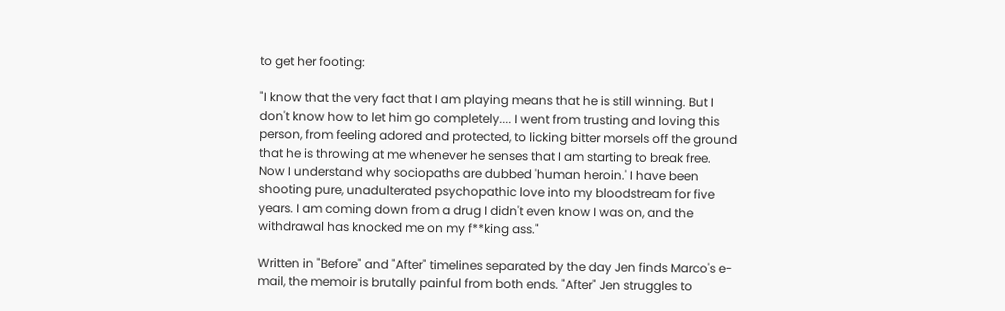to get her footing:

"I know that the very fact that I am playing means that he is still winning. But I don't know how to let him go completely.... I went from trusting and loving this person, from feeling adored and protected, to licking bitter morsels off the ground that he is throwing at me whenever he senses that I am starting to break free. Now I understand why sociopaths are dubbed 'human heroin.' I have been shooting pure, unadulterated psychopathic love into my bloodstream for five years. I am coming down from a drug I didn't even know I was on, and the withdrawal has knocked me on my f**king ass."

Written in "Before" and "After" timelines separated by the day Jen finds Marco's e-mail, the memoir is brutally painful from both ends. "After" Jen struggles to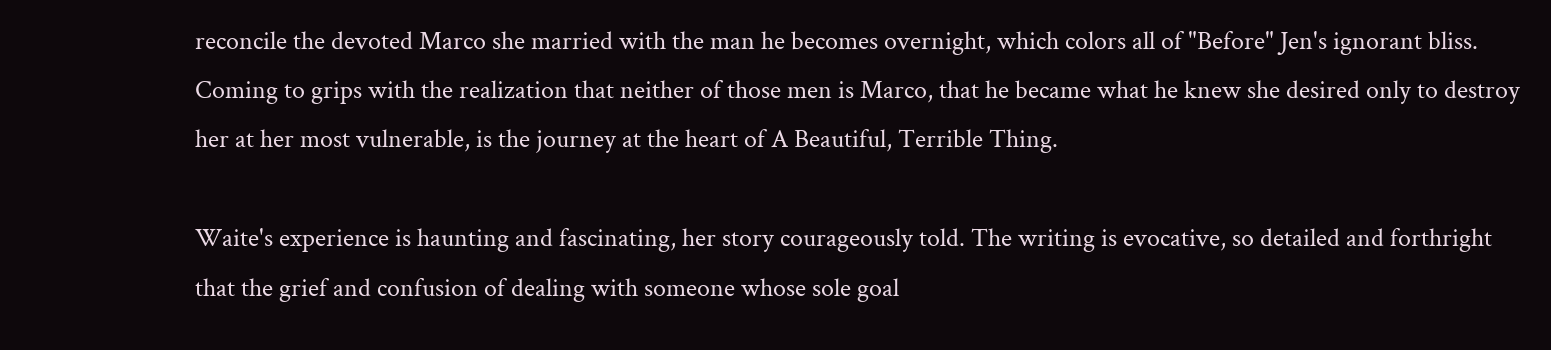reconcile the devoted Marco she married with the man he becomes overnight, which colors all of "Before" Jen's ignorant bliss. Coming to grips with the realization that neither of those men is Marco, that he became what he knew she desired only to destroy her at her most vulnerable, is the journey at the heart of A Beautiful, Terrible Thing.

Waite's experience is haunting and fascinating, her story courageously told. The writing is evocative, so detailed and forthright that the grief and confusion of dealing with someone whose sole goal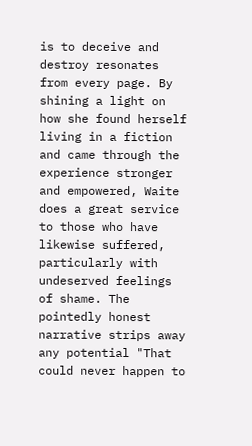is to deceive and destroy resonates from every page. By shining a light on how she found herself living in a fiction and came through the experience stronger and empowered, Waite does a great service to those who have likewise suffered, particularly with undeserved feelings of shame. The pointedly honest narrative strips away any potential "That could never happen to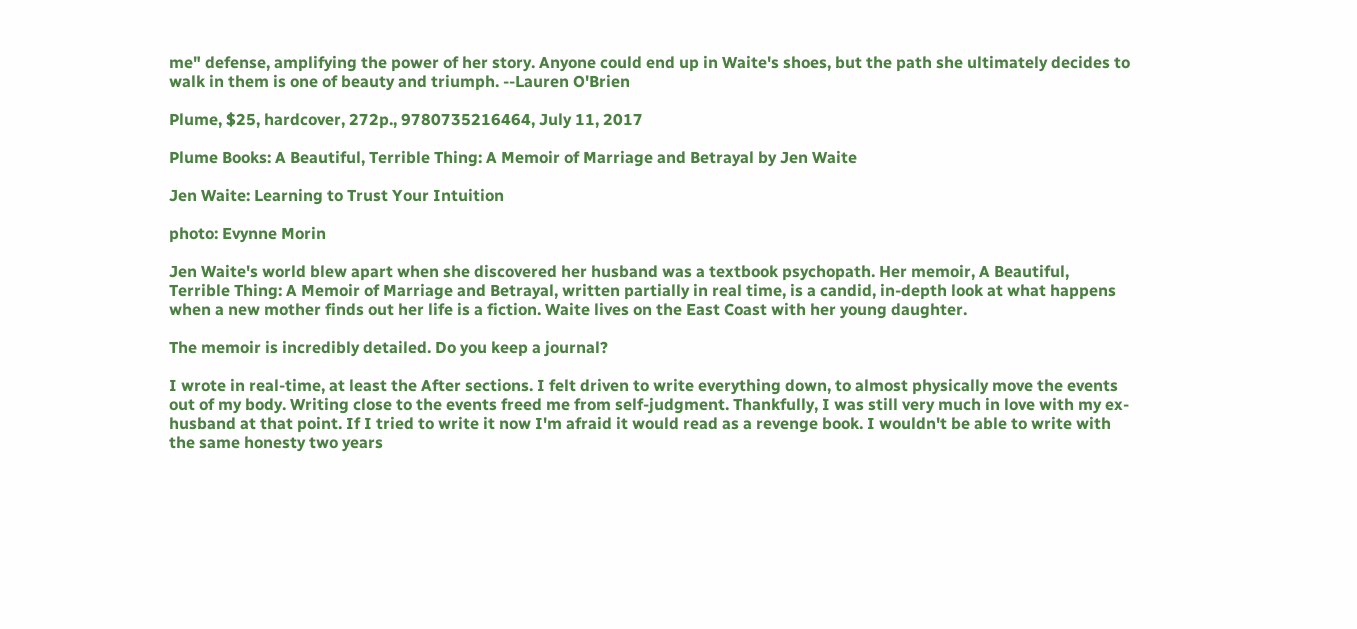me" defense, amplifying the power of her story. Anyone could end up in Waite's shoes, but the path she ultimately decides to walk in them is one of beauty and triumph. --Lauren O'Brien

Plume, $25, hardcover, 272p., 9780735216464, July 11, 2017

Plume Books: A Beautiful, Terrible Thing: A Memoir of Marriage and Betrayal by Jen Waite

Jen Waite: Learning to Trust Your Intuition

photo: Evynne Morin

Jen Waite's world blew apart when she discovered her husband was a textbook psychopath. Her memoir, A Beautiful, Terrible Thing: A Memoir of Marriage and Betrayal, written partially in real time, is a candid, in-depth look at what happens when a new mother finds out her life is a fiction. Waite lives on the East Coast with her young daughter.

The memoir is incredibly detailed. Do you keep a journal?

I wrote in real-time, at least the After sections. I felt driven to write everything down, to almost physically move the events out of my body. Writing close to the events freed me from self-judgment. Thankfully, I was still very much in love with my ex-husband at that point. If I tried to write it now I'm afraid it would read as a revenge book. I wouldn't be able to write with the same honesty two years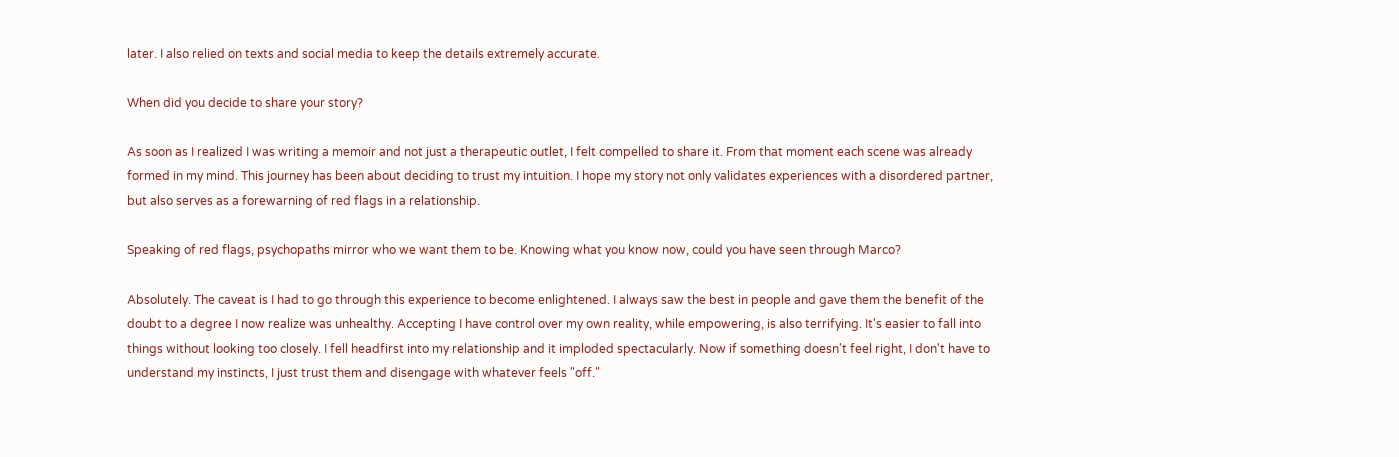later. I also relied on texts and social media to keep the details extremely accurate.

When did you decide to share your story?

As soon as I realized I was writing a memoir and not just a therapeutic outlet, I felt compelled to share it. From that moment each scene was already formed in my mind. This journey has been about deciding to trust my intuition. I hope my story not only validates experiences with a disordered partner, but also serves as a forewarning of red flags in a relationship.

Speaking of red flags, psychopaths mirror who we want them to be. Knowing what you know now, could you have seen through Marco?

Absolutely. The caveat is I had to go through this experience to become enlightened. I always saw the best in people and gave them the benefit of the doubt to a degree I now realize was unhealthy. Accepting I have control over my own reality, while empowering, is also terrifying. It's easier to fall into things without looking too closely. I fell headfirst into my relationship and it imploded spectacularly. Now if something doesn't feel right, I don't have to understand my instincts, I just trust them and disengage with whatever feels "off."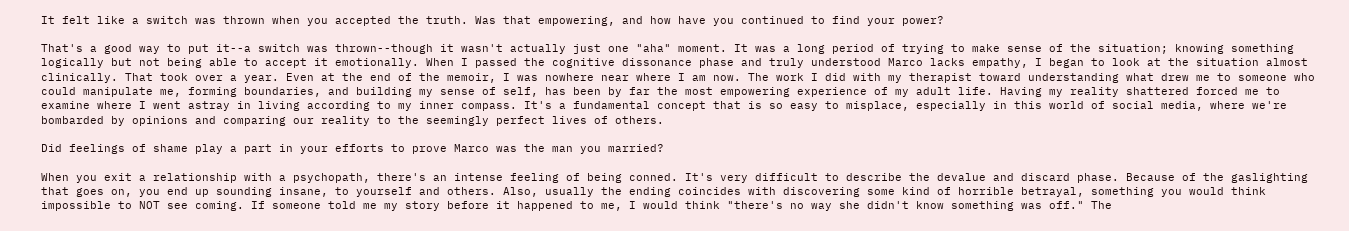It felt like a switch was thrown when you accepted the truth. Was that empowering, and how have you continued to find your power?

That's a good way to put it--a switch was thrown--though it wasn't actually just one "aha" moment. It was a long period of trying to make sense of the situation; knowing something logically but not being able to accept it emotionally. When I passed the cognitive dissonance phase and truly understood Marco lacks empathy, I began to look at the situation almost clinically. That took over a year. Even at the end of the memoir, I was nowhere near where I am now. The work I did with my therapist toward understanding what drew me to someone who could manipulate me, forming boundaries, and building my sense of self, has been by far the most empowering experience of my adult life. Having my reality shattered forced me to examine where I went astray in living according to my inner compass. It's a fundamental concept that is so easy to misplace, especially in this world of social media, where we're bombarded by opinions and comparing our reality to the seemingly perfect lives of others.

Did feelings of shame play a part in your efforts to prove Marco was the man you married?

When you exit a relationship with a psychopath, there's an intense feeling of being conned. It's very difficult to describe the devalue and discard phase. Because of the gaslighting that goes on, you end up sounding insane, to yourself and others. Also, usually the ending coincides with discovering some kind of horrible betrayal, something you would think impossible to NOT see coming. If someone told me my story before it happened to me, I would think "there's no way she didn't know something was off." The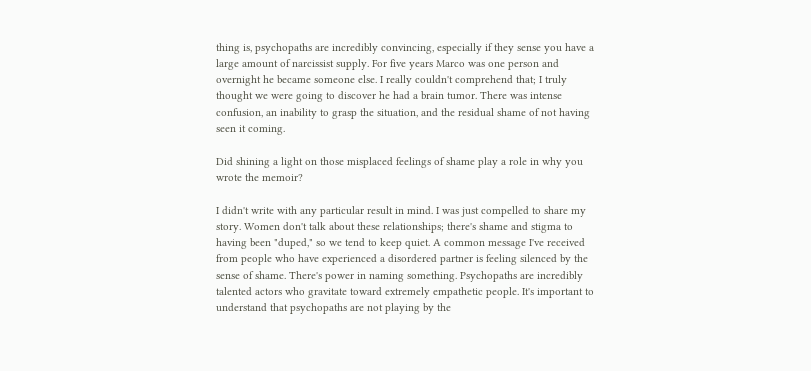thing is, psychopaths are incredibly convincing, especially if they sense you have a large amount of narcissist supply. For five years Marco was one person and overnight he became someone else. I really couldn't comprehend that; I truly thought we were going to discover he had a brain tumor. There was intense confusion, an inability to grasp the situation, and the residual shame of not having seen it coming.

Did shining a light on those misplaced feelings of shame play a role in why you wrote the memoir?

I didn't write with any particular result in mind. I was just compelled to share my story. Women don't talk about these relationships; there's shame and stigma to having been "duped," so we tend to keep quiet. A common message I've received from people who have experienced a disordered partner is feeling silenced by the sense of shame. There's power in naming something. Psychopaths are incredibly talented actors who gravitate toward extremely empathetic people. It's important to understand that psychopaths are not playing by the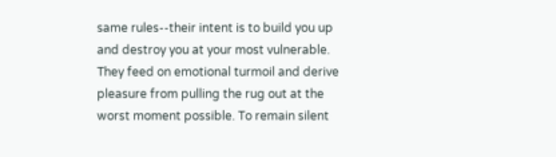same rules--their intent is to build you up and destroy you at your most vulnerable. They feed on emotional turmoil and derive pleasure from pulling the rug out at the worst moment possible. To remain silent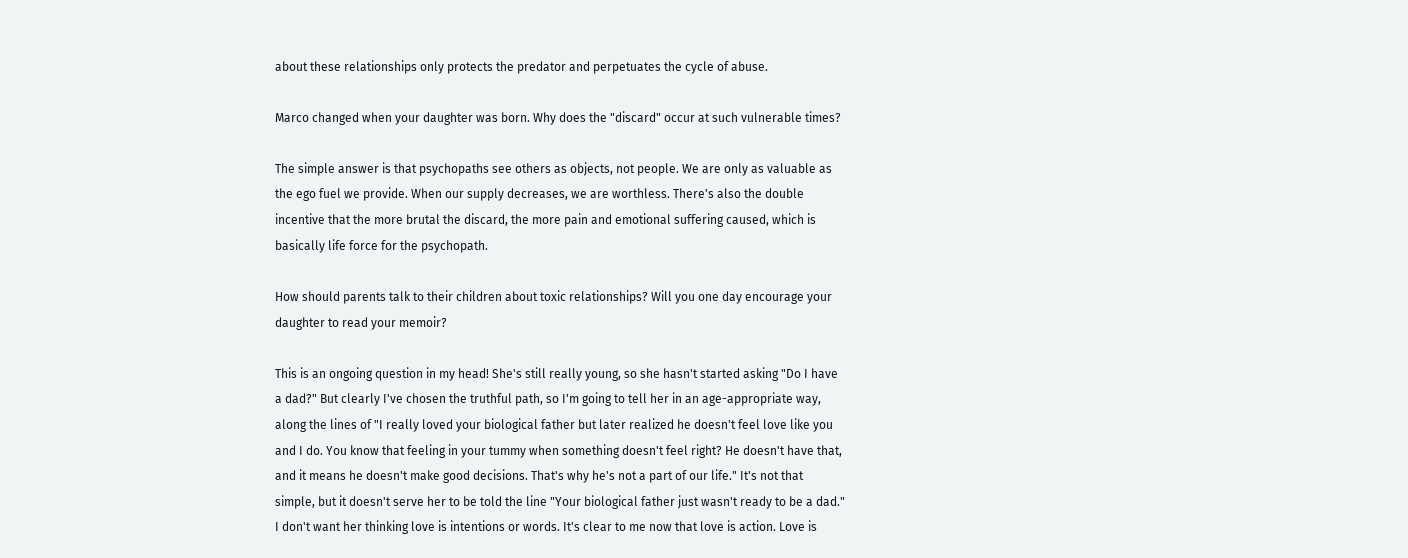about these relationships only protects the predator and perpetuates the cycle of abuse.

Marco changed when your daughter was born. Why does the "discard" occur at such vulnerable times?

The simple answer is that psychopaths see others as objects, not people. We are only as valuable as the ego fuel we provide. When our supply decreases, we are worthless. There's also the double incentive that the more brutal the discard, the more pain and emotional suffering caused, which is basically life force for the psychopath.

How should parents talk to their children about toxic relationships? Will you one day encourage your daughter to read your memoir?

This is an ongoing question in my head! She's still really young, so she hasn't started asking "Do I have a dad?" But clearly I've chosen the truthful path, so I'm going to tell her in an age-appropriate way, along the lines of "I really loved your biological father but later realized he doesn't feel love like you and I do. You know that feeling in your tummy when something doesn't feel right? He doesn't have that, and it means he doesn't make good decisions. That's why he's not a part of our life." It's not that simple, but it doesn't serve her to be told the line "Your biological father just wasn't ready to be a dad." I don't want her thinking love is intentions or words. It's clear to me now that love is action. Love is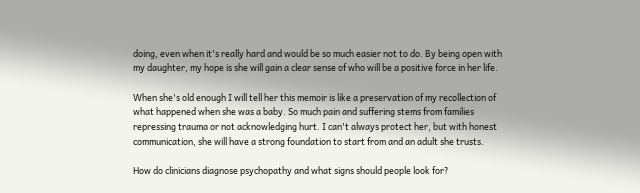doing, even when it's really hard and would be so much easier not to do. By being open with my daughter, my hope is she will gain a clear sense of who will be a positive force in her life.

When she's old enough I will tell her this memoir is like a preservation of my recollection of what happened when she was a baby. So much pain and suffering stems from families repressing trauma or not acknowledging hurt. I can't always protect her, but with honest communication, she will have a strong foundation to start from and an adult she trusts.

How do clinicians diagnose psychopathy and what signs should people look for?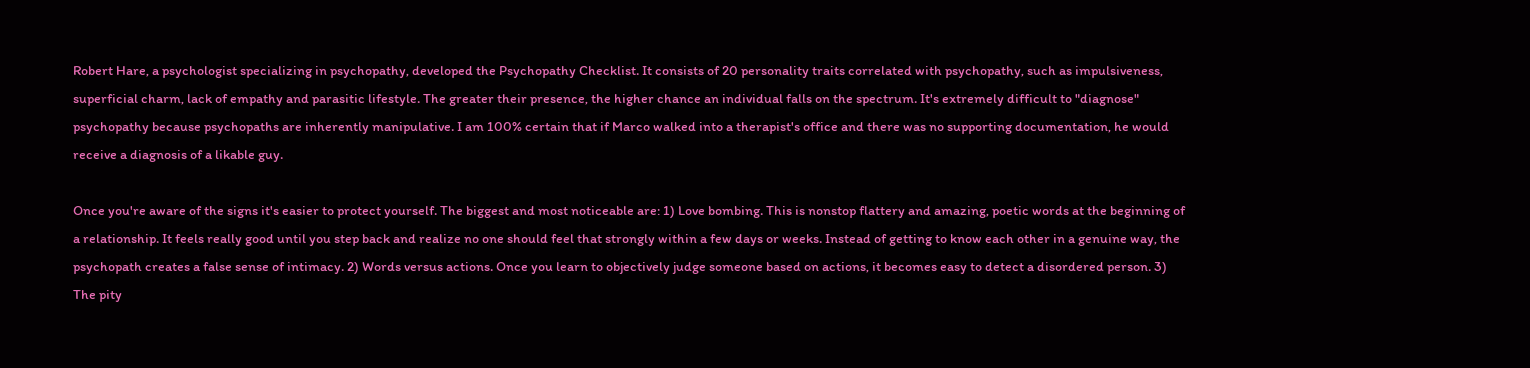Robert Hare, a psychologist specializing in psychopathy, developed the Psychopathy Checklist. It consists of 20 personality traits correlated with psychopathy, such as impulsiveness, superficial charm, lack of empathy and parasitic lifestyle. The greater their presence, the higher chance an individual falls on the spectrum. It's extremely difficult to "diagnose" psychopathy because psychopaths are inherently manipulative. I am 100% certain that if Marco walked into a therapist's office and there was no supporting documentation, he would receive a diagnosis of a likable guy.

Once you're aware of the signs it's easier to protect yourself. The biggest and most noticeable are: 1) Love bombing. This is nonstop flattery and amazing, poetic words at the beginning of a relationship. It feels really good until you step back and realize no one should feel that strongly within a few days or weeks. Instead of getting to know each other in a genuine way, the psychopath creates a false sense of intimacy. 2) Words versus actions. Once you learn to objectively judge someone based on actions, it becomes easy to detect a disordered person. 3) The pity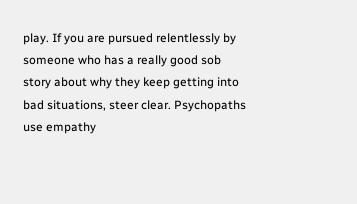play. If you are pursued relentlessly by someone who has a really good sob story about why they keep getting into bad situations, steer clear. Psychopaths use empathy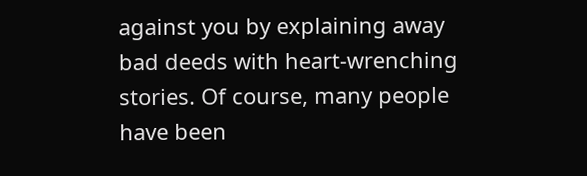against you by explaining away bad deeds with heart-wrenching stories. Of course, many people have been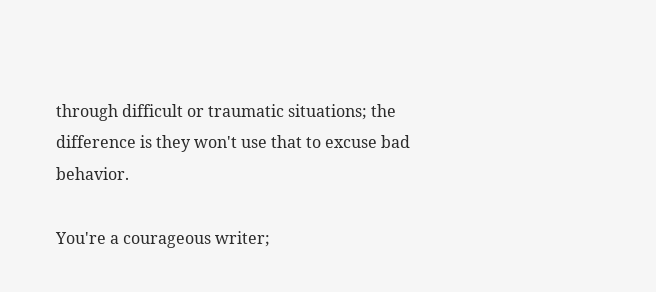through difficult or traumatic situations; the difference is they won't use that to excuse bad behavior.

You're a courageous writer;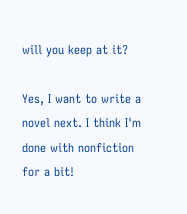will you keep at it?

Yes, I want to write a novel next. I think I'm done with nonfiction for a bit!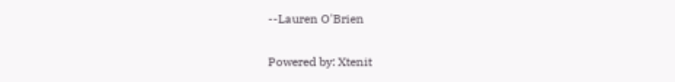--Lauren O'Brien

Powered by: Xtenit